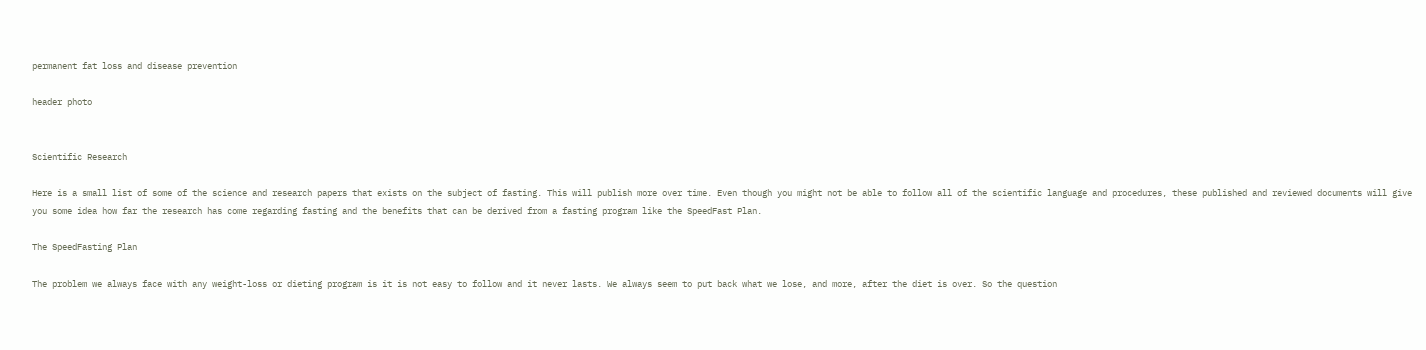permanent fat loss and disease prevention

header photo


Scientific Research

Here is a small list of some of the science and research papers that exists on the subject of fasting. This will publish more over time. Even though you might not be able to follow all of the scientific language and procedures, these published and reviewed documents will give you some idea how far the research has come regarding fasting and the benefits that can be derived from a fasting program like the SpeedFast Plan.

The SpeedFasting Plan

The problem we always face with any weight-loss or dieting program is it is not easy to follow and it never lasts. We always seem to put back what we lose, and more, after the diet is over. So the question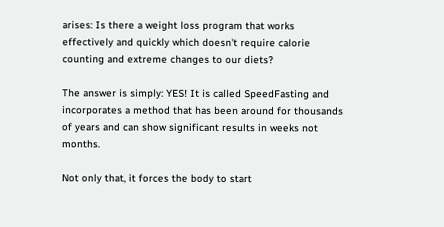arises: Is there a weight loss program that works effectively and quickly which doesn't require calorie counting and extreme changes to our diets?

The answer is simply: YES! It is called SpeedFasting and incorporates a method that has been around for thousands of years and can show significant results in weeks not months.

Not only that, it forces the body to start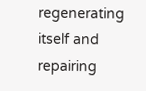regenerating itself and repairing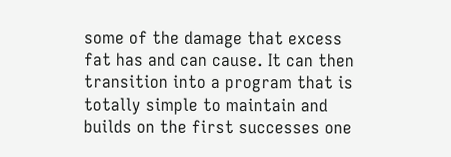some of the damage that excess fat has and can cause. It can then transition into a program that is totally simple to maintain and builds on the first successes one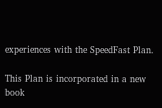experiences with the SpeedFast Plan.

This Plan is incorporated in a new book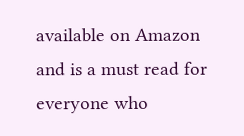available on Amazon and is a must read for everyone who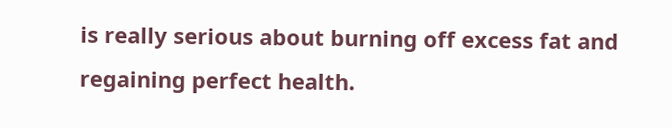is really serious about burning off excess fat and regaining perfect health.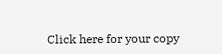Click here for your copy